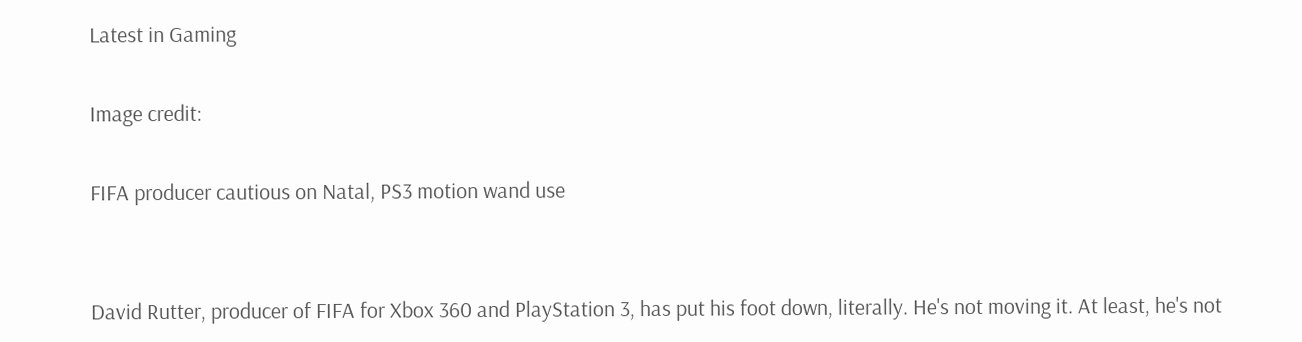Latest in Gaming

Image credit:

FIFA producer cautious on Natal, PS3 motion wand use


David Rutter, producer of FIFA for Xbox 360 and PlayStation 3, has put his foot down, literally. He's not moving it. At least, he's not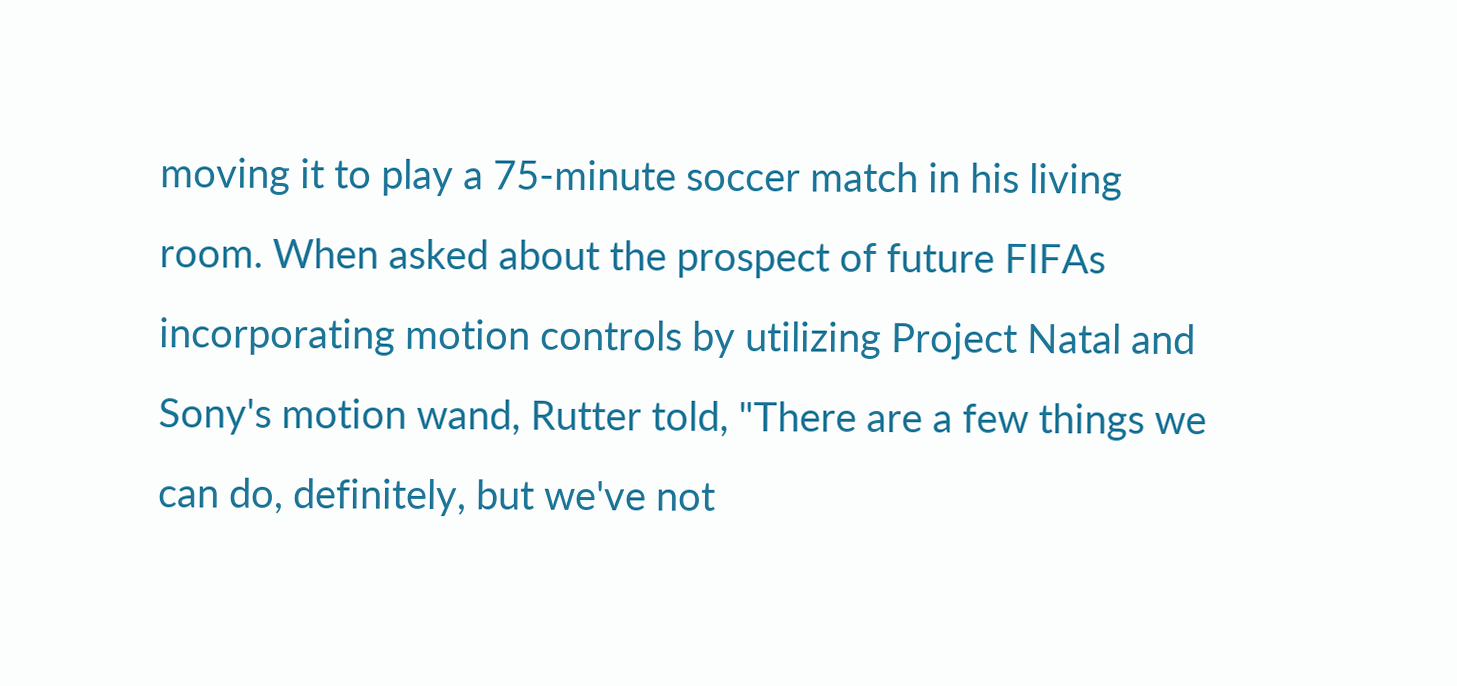moving it to play a 75-minute soccer match in his living room. When asked about the prospect of future FIFAs incorporating motion controls by utilizing Project Natal and Sony's motion wand, Rutter told, "There are a few things we can do, definitely, but we've not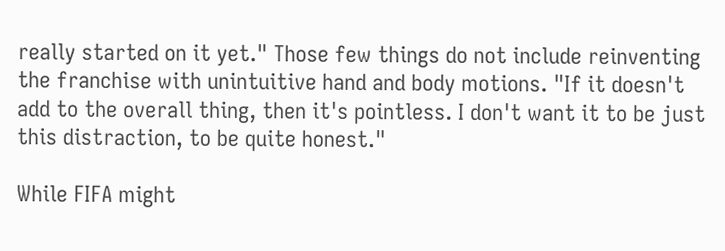really started on it yet." Those few things do not include reinventing the franchise with unintuitive hand and body motions. "If it doesn't add to the overall thing, then it's pointless. I don't want it to be just this distraction, to be quite honest."

While FIFA might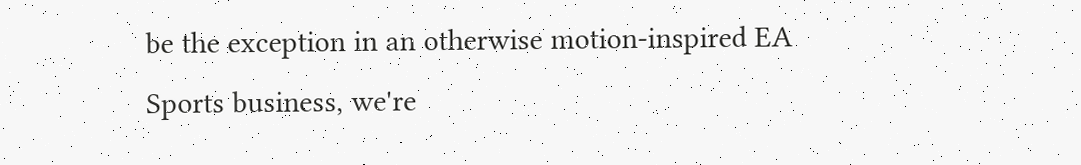be the exception in an otherwise motion-inspired EA Sports business, we're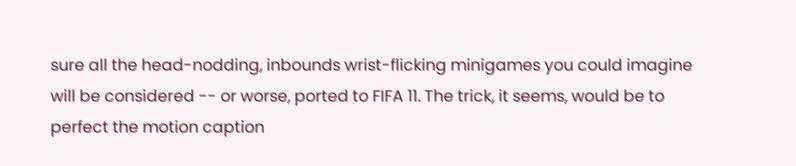sure all the head-nodding, inbounds wrist-flicking minigames you could imagine will be considered -- or worse, ported to FIFA 11. The trick, it seems, would be to perfect the motion caption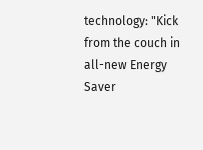technology: "Kick from the couch in all-new Energy Saver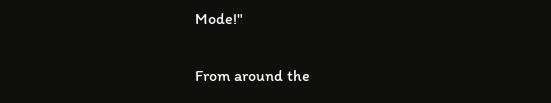Mode!"

From around the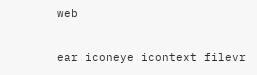web

ear iconeye icontext filevr